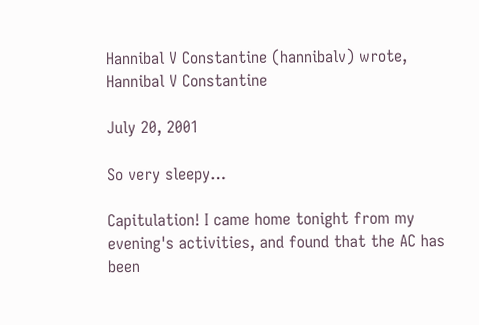Hannibal V Constantine (hannibalv) wrote,
Hannibal V Constantine

July 20, 2001

So very sleepy…

Capitulation! I came home tonight from my evening's activities, and found that the AC has been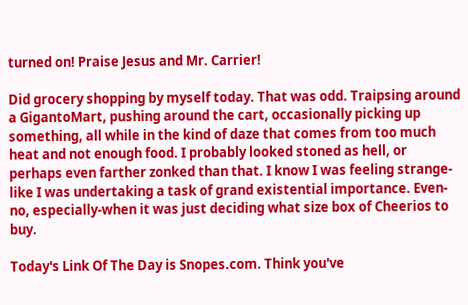turned on! Praise Jesus and Mr. Carrier!

Did grocery shopping by myself today. That was odd. Traipsing around a GigantoMart, pushing around the cart, occasionally picking up something, all while in the kind of daze that comes from too much heat and not enough food. I probably looked stoned as hell, or perhaps even farther zonked than that. I know I was feeling strange-like I was undertaking a task of grand existential importance. Even-no, especially-when it was just deciding what size box of Cheerios to buy.

Today's Link Of The Day is Snopes.com. Think you've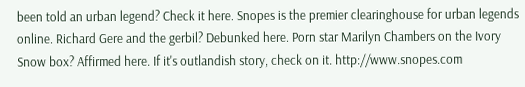been told an urban legend? Check it here. Snopes is the premier clearinghouse for urban legends online. Richard Gere and the gerbil? Debunked here. Porn star Marilyn Chambers on the Ivory Snow box? Affirmed here. If it's outlandish story, check on it. http://www.snopes.com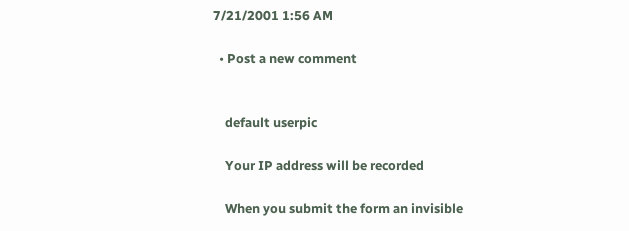7/21/2001 1:56 AM

  • Post a new comment


    default userpic

    Your IP address will be recorded

    When you submit the form an invisible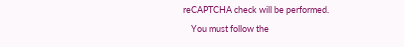reCAPTCHA check will be performed.
    You must follow the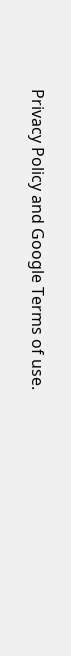Privacy Policy and Google Terms of use.